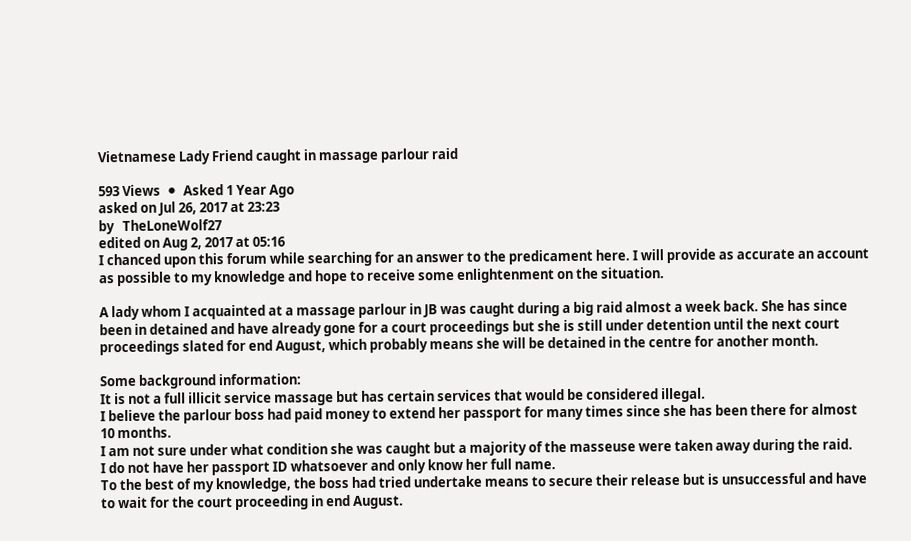Vietnamese Lady Friend caught in massage parlour raid

593 Views  ⚫  Asked 1 Year Ago
asked on Jul 26, 2017 at 23:23
by   TheLoneWolf27
edited on Aug 2, 2017 at 05:16
I chanced upon this forum while searching for an answer to the predicament here. I will provide as accurate an account as possible to my knowledge and hope to receive some enlightenment on the situation.

A lady whom I acquainted at a massage parlour in JB was caught during a big raid almost a week back. She has since been in detained and have already gone for a court proceedings but she is still under detention until the next court proceedings slated for end August, which probably means she will be detained in the centre for another month.

Some background information:
It is not a full illicit service massage but has certain services that would be considered illegal.
I believe the parlour boss had paid money to extend her passport for many times since she has been there for almost 10 months.
I am not sure under what condition she was caught but a majority of the masseuse were taken away during the raid.
I do not have her passport ID whatsoever and only know her full name.
To the best of my knowledge, the boss had tried undertake means to secure their release but is unsuccessful and have to wait for the court proceeding in end August.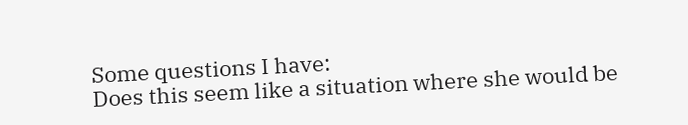Some questions I have:
Does this seem like a situation where she would be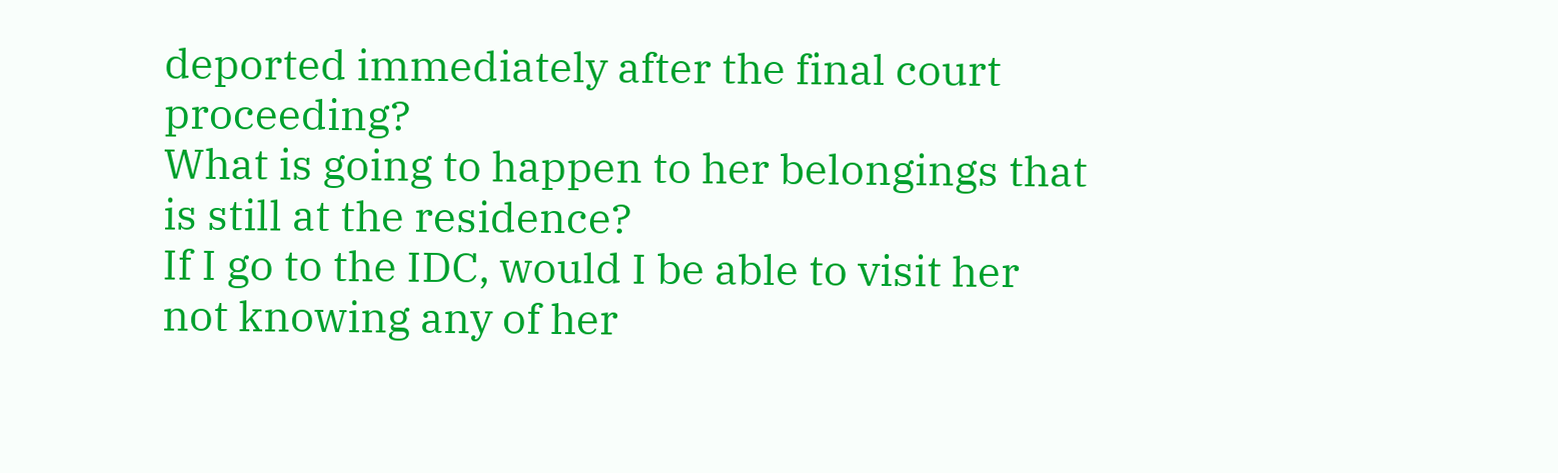deported immediately after the final court proceeding?
What is going to happen to her belongings that is still at the residence?
If I go to the IDC, would I be able to visit her not knowing any of her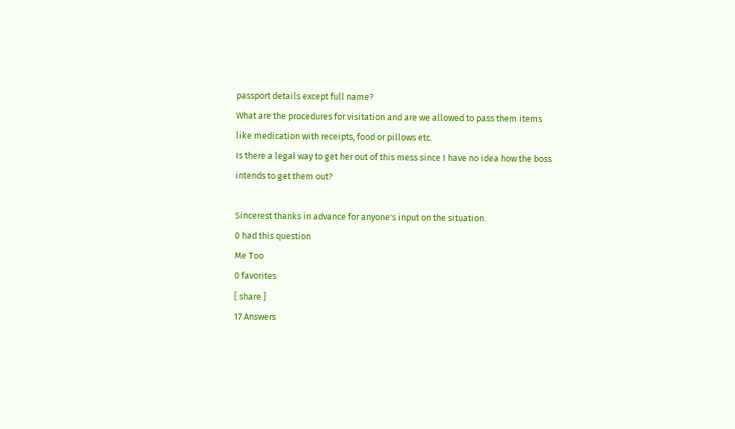passport details except full name?
What are the procedures for visitation and are we allowed to pass them items like medication with receipts, food or pillows etc.
Is there a legal way to get her out of this mess since I have no idea how the boss intends to get them out?

Sincerest thanks in advance for anyone's input on the situation.
0 had this question
Me Too
0 favorites
[ share ]
17 Answers